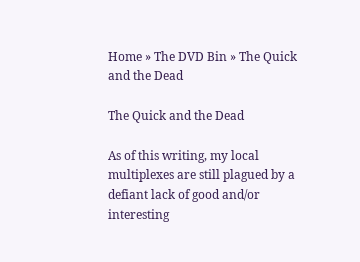Home » The DVD Bin » The Quick and the Dead

The Quick and the Dead

As of this writing, my local multiplexes are still plagued by a defiant lack of good and/or interesting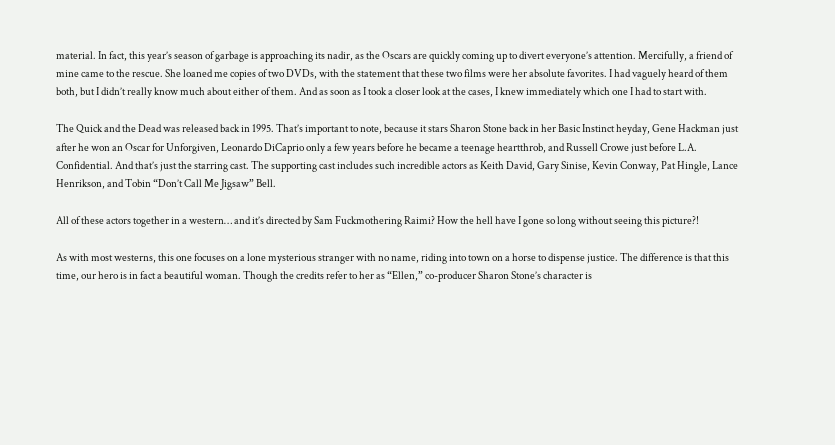material. In fact, this year’s season of garbage is approaching its nadir, as the Oscars are quickly coming up to divert everyone’s attention. Mercifully, a friend of mine came to the rescue. She loaned me copies of two DVDs, with the statement that these two films were her absolute favorites. I had vaguely heard of them both, but I didn’t really know much about either of them. And as soon as I took a closer look at the cases, I knew immediately which one I had to start with.

The Quick and the Dead was released back in 1995. That’s important to note, because it stars Sharon Stone back in her Basic Instinct heyday, Gene Hackman just after he won an Oscar for Unforgiven, Leonardo DiCaprio only a few years before he became a teenage heartthrob, and Russell Crowe just before L.A. Confidential. And that’s just the starring cast. The supporting cast includes such incredible actors as Keith David, Gary Sinise, Kevin Conway, Pat Hingle, Lance Henrikson, and Tobin “Don’t Call Me Jigsaw” Bell.

All of these actors together in a western… and it’s directed by Sam Fuckmothering Raimi? How the hell have I gone so long without seeing this picture?!

As with most westerns, this one focuses on a lone mysterious stranger with no name, riding into town on a horse to dispense justice. The difference is that this time, our hero is in fact a beautiful woman. Though the credits refer to her as “Ellen,” co-producer Sharon Stone’s character is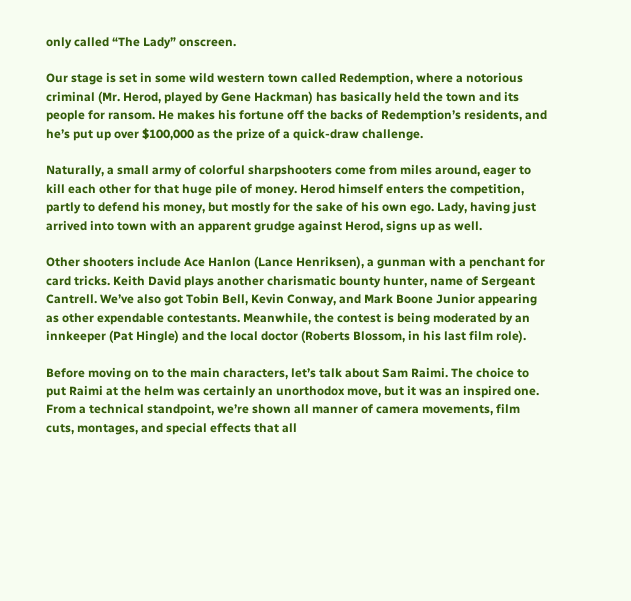only called “The Lady” onscreen.

Our stage is set in some wild western town called Redemption, where a notorious criminal (Mr. Herod, played by Gene Hackman) has basically held the town and its people for ransom. He makes his fortune off the backs of Redemption’s residents, and he’s put up over $100,000 as the prize of a quick-draw challenge.

Naturally, a small army of colorful sharpshooters come from miles around, eager to kill each other for that huge pile of money. Herod himself enters the competition, partly to defend his money, but mostly for the sake of his own ego. Lady, having just arrived into town with an apparent grudge against Herod, signs up as well.

Other shooters include Ace Hanlon (Lance Henriksen), a gunman with a penchant for card tricks. Keith David plays another charismatic bounty hunter, name of Sergeant Cantrell. We’ve also got Tobin Bell, Kevin Conway, and Mark Boone Junior appearing as other expendable contestants. Meanwhile, the contest is being moderated by an innkeeper (Pat Hingle) and the local doctor (Roberts Blossom, in his last film role).

Before moving on to the main characters, let’s talk about Sam Raimi. The choice to put Raimi at the helm was certainly an unorthodox move, but it was an inspired one. From a technical standpoint, we’re shown all manner of camera movements, film cuts, montages, and special effects that all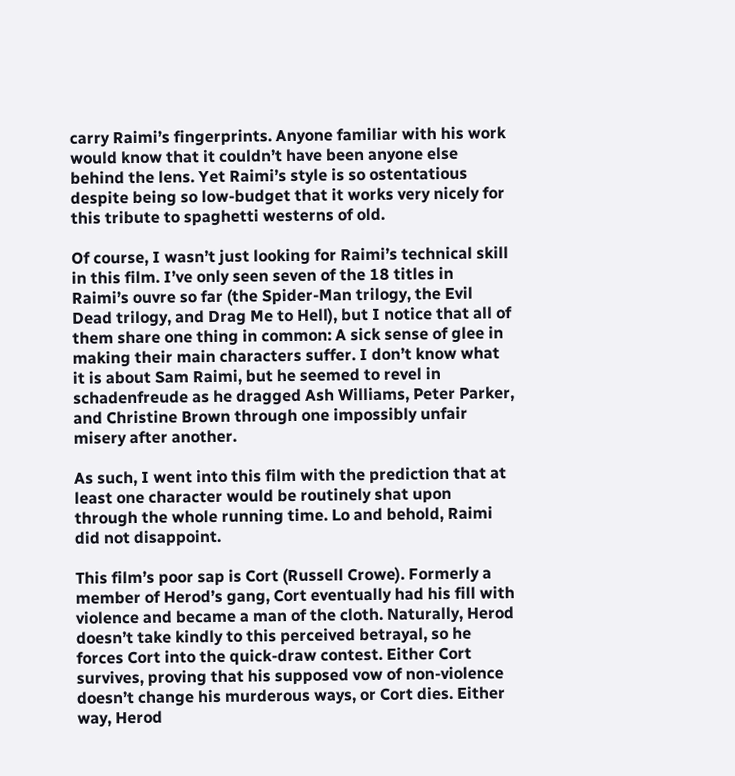carry Raimi’s fingerprints. Anyone familiar with his work would know that it couldn’t have been anyone else behind the lens. Yet Raimi’s style is so ostentatious despite being so low-budget that it works very nicely for this tribute to spaghetti westerns of old.

Of course, I wasn’t just looking for Raimi’s technical skill in this film. I’ve only seen seven of the 18 titles in Raimi’s ouvre so far (the Spider-Man trilogy, the Evil Dead trilogy, and Drag Me to Hell), but I notice that all of them share one thing in common: A sick sense of glee in making their main characters suffer. I don’t know what it is about Sam Raimi, but he seemed to revel in schadenfreude as he dragged Ash Williams, Peter Parker, and Christine Brown through one impossibly unfair misery after another.

As such, I went into this film with the prediction that at least one character would be routinely shat upon through the whole running time. Lo and behold, Raimi did not disappoint.

This film’s poor sap is Cort (Russell Crowe). Formerly a member of Herod’s gang, Cort eventually had his fill with violence and became a man of the cloth. Naturally, Herod doesn’t take kindly to this perceived betrayal, so he forces Cort into the quick-draw contest. Either Cort survives, proving that his supposed vow of non-violence doesn’t change his murderous ways, or Cort dies. Either way, Herod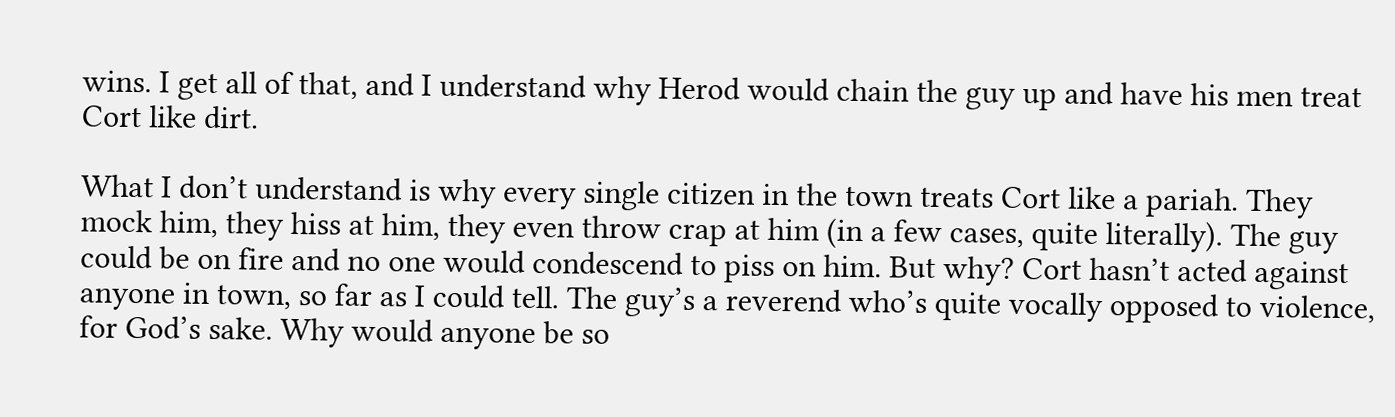wins. I get all of that, and I understand why Herod would chain the guy up and have his men treat Cort like dirt.

What I don’t understand is why every single citizen in the town treats Cort like a pariah. They mock him, they hiss at him, they even throw crap at him (in a few cases, quite literally). The guy could be on fire and no one would condescend to piss on him. But why? Cort hasn’t acted against anyone in town, so far as I could tell. The guy’s a reverend who’s quite vocally opposed to violence, for God’s sake. Why would anyone be so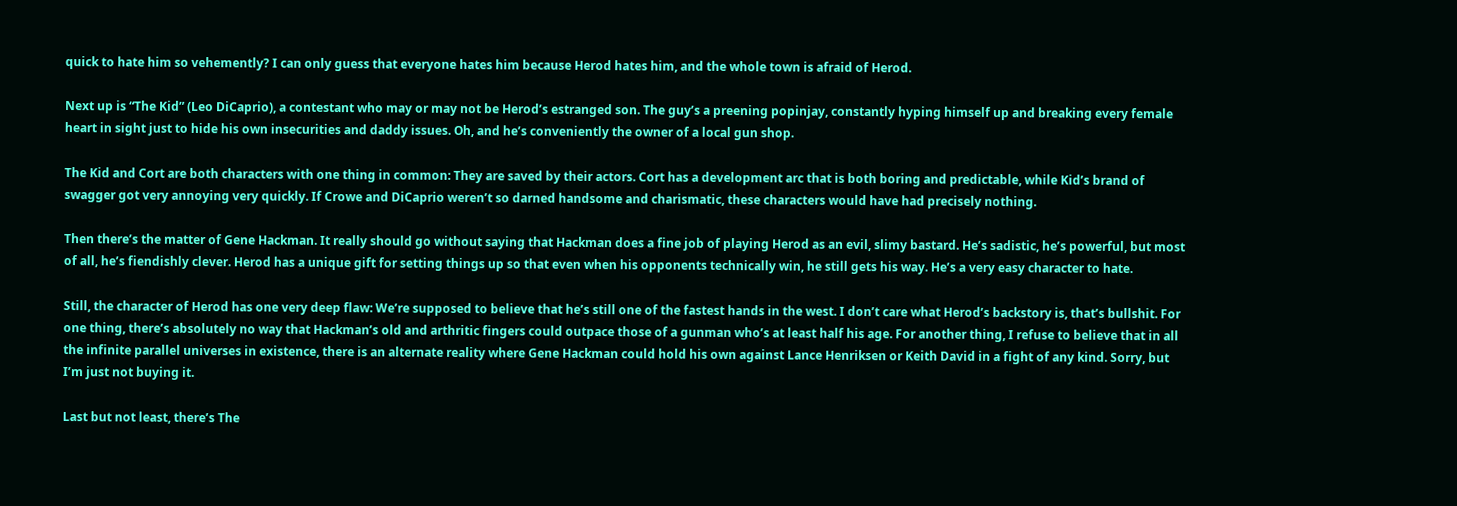quick to hate him so vehemently? I can only guess that everyone hates him because Herod hates him, and the whole town is afraid of Herod.

Next up is “The Kid” (Leo DiCaprio), a contestant who may or may not be Herod’s estranged son. The guy’s a preening popinjay, constantly hyping himself up and breaking every female heart in sight just to hide his own insecurities and daddy issues. Oh, and he’s conveniently the owner of a local gun shop.

The Kid and Cort are both characters with one thing in common: They are saved by their actors. Cort has a development arc that is both boring and predictable, while Kid’s brand of swagger got very annoying very quickly. If Crowe and DiCaprio weren’t so darned handsome and charismatic, these characters would have had precisely nothing.

Then there’s the matter of Gene Hackman. It really should go without saying that Hackman does a fine job of playing Herod as an evil, slimy bastard. He’s sadistic, he’s powerful, but most of all, he’s fiendishly clever. Herod has a unique gift for setting things up so that even when his opponents technically win, he still gets his way. He’s a very easy character to hate.

Still, the character of Herod has one very deep flaw: We’re supposed to believe that he’s still one of the fastest hands in the west. I don’t care what Herod’s backstory is, that’s bullshit. For one thing, there’s absolutely no way that Hackman’s old and arthritic fingers could outpace those of a gunman who’s at least half his age. For another thing, I refuse to believe that in all the infinite parallel universes in existence, there is an alternate reality where Gene Hackman could hold his own against Lance Henriksen or Keith David in a fight of any kind. Sorry, but I’m just not buying it.

Last but not least, there’s The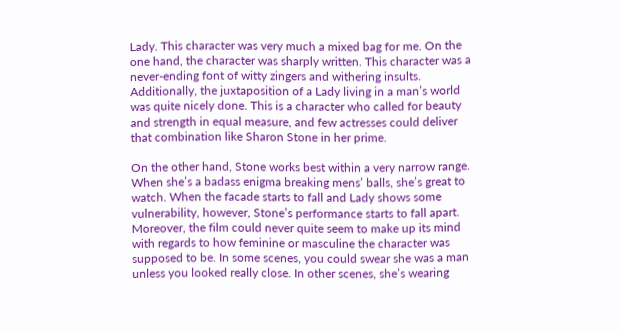Lady. This character was very much a mixed bag for me. On the one hand, the character was sharply written. This character was a never-ending font of witty zingers and withering insults. Additionally, the juxtaposition of a Lady living in a man’s world was quite nicely done. This is a character who called for beauty and strength in equal measure, and few actresses could deliver that combination like Sharon Stone in her prime.

On the other hand, Stone works best within a very narrow range. When she’s a badass enigma breaking mens’ balls, she’s great to watch. When the facade starts to fall and Lady shows some vulnerability, however, Stone’s performance starts to fall apart. Moreover, the film could never quite seem to make up its mind with regards to how feminine or masculine the character was supposed to be. In some scenes, you could swear she was a man unless you looked really close. In other scenes, she’s wearing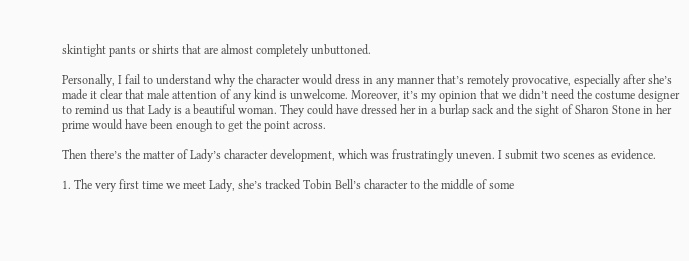skintight pants or shirts that are almost completely unbuttoned.

Personally, I fail to understand why the character would dress in any manner that’s remotely provocative, especially after she’s made it clear that male attention of any kind is unwelcome. Moreover, it’s my opinion that we didn’t need the costume designer to remind us that Lady is a beautiful woman. They could have dressed her in a burlap sack and the sight of Sharon Stone in her prime would have been enough to get the point across.

Then there’s the matter of Lady’s character development, which was frustratingly uneven. I submit two scenes as evidence.

1. The very first time we meet Lady, she’s tracked Tobin Bell’s character to the middle of some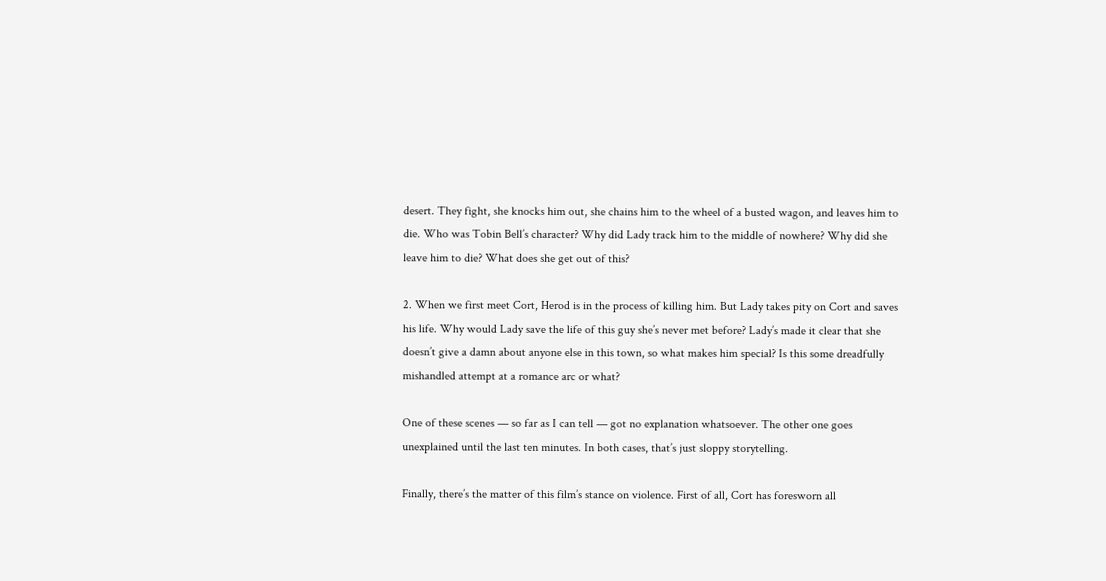desert. They fight, she knocks him out, she chains him to the wheel of a busted wagon, and leaves him to die. Who was Tobin Bell’s character? Why did Lady track him to the middle of nowhere? Why did she leave him to die? What does she get out of this?

2. When we first meet Cort, Herod is in the process of killing him. But Lady takes pity on Cort and saves his life. Why would Lady save the life of this guy she’s never met before? Lady’s made it clear that she doesn’t give a damn about anyone else in this town, so what makes him special? Is this some dreadfully mishandled attempt at a romance arc or what?

One of these scenes — so far as I can tell — got no explanation whatsoever. The other one goes unexplained until the last ten minutes. In both cases, that’s just sloppy storytelling.

Finally, there’s the matter of this film’s stance on violence. First of all, Cort has foresworn all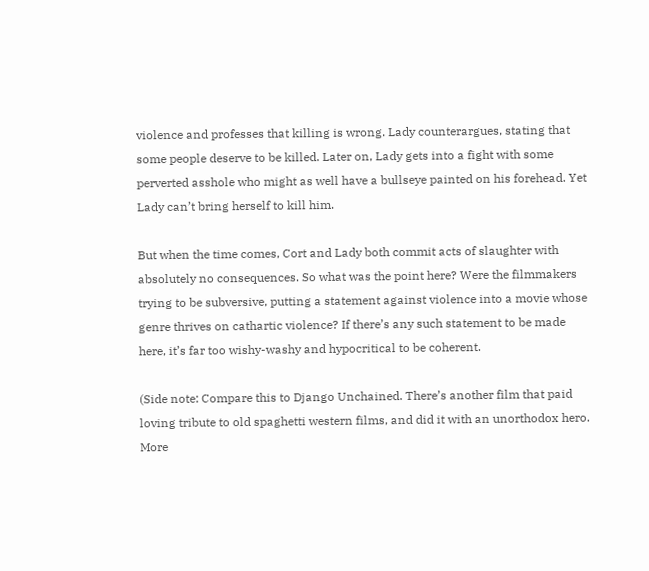violence and professes that killing is wrong. Lady counterargues, stating that some people deserve to be killed. Later on, Lady gets into a fight with some perverted asshole who might as well have a bullseye painted on his forehead. Yet Lady can’t bring herself to kill him.

But when the time comes, Cort and Lady both commit acts of slaughter with absolutely no consequences. So what was the point here? Were the filmmakers trying to be subversive, putting a statement against violence into a movie whose genre thrives on cathartic violence? If there’s any such statement to be made here, it’s far too wishy-washy and hypocritical to be coherent.

(Side note: Compare this to Django Unchained. There’s another film that paid loving tribute to old spaghetti western films, and did it with an unorthodox hero. More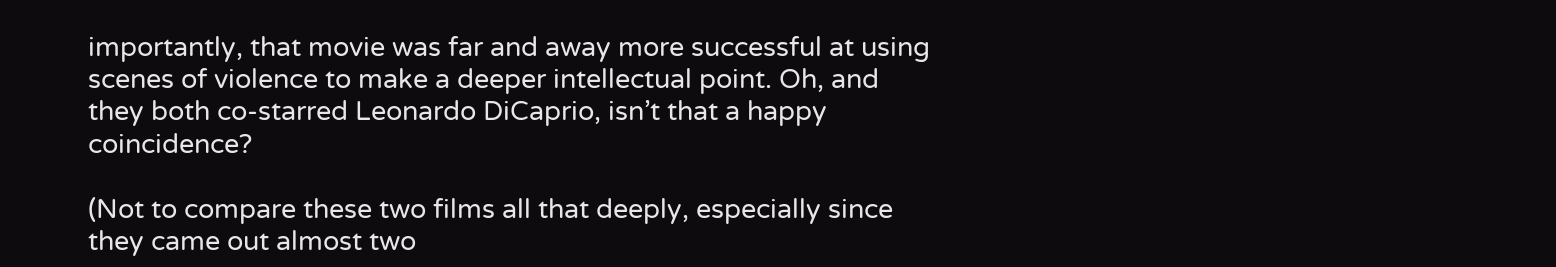importantly, that movie was far and away more successful at using scenes of violence to make a deeper intellectual point. Oh, and they both co-starred Leonardo DiCaprio, isn’t that a happy coincidence?

(Not to compare these two films all that deeply, especially since they came out almost two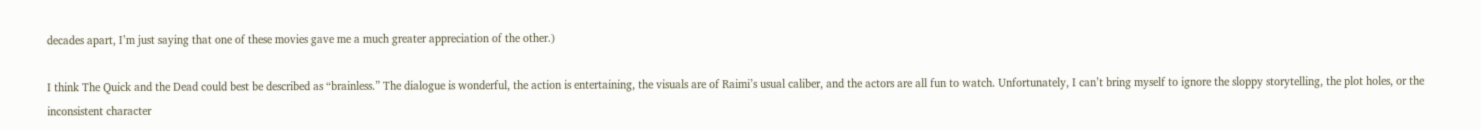decades apart, I’m just saying that one of these movies gave me a much greater appreciation of the other.)

I think The Quick and the Dead could best be described as “brainless.” The dialogue is wonderful, the action is entertaining, the visuals are of Raimi’s usual caliber, and the actors are all fun to watch. Unfortunately, I can’t bring myself to ignore the sloppy storytelling, the plot holes, or the inconsistent character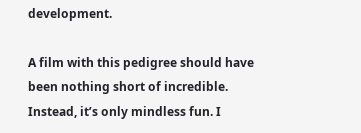development.

A film with this pedigree should have been nothing short of incredible. Instead, it’s only mindless fun. I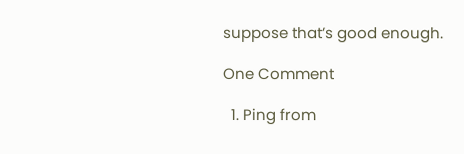suppose that’s good enough.

One Comment

  1. Ping from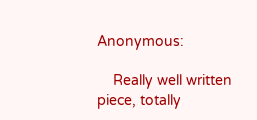Anonymous:

    Really well written piece, totally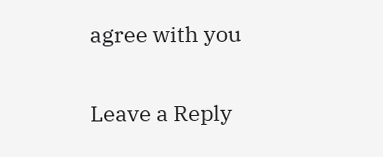agree with you

Leave a Reply